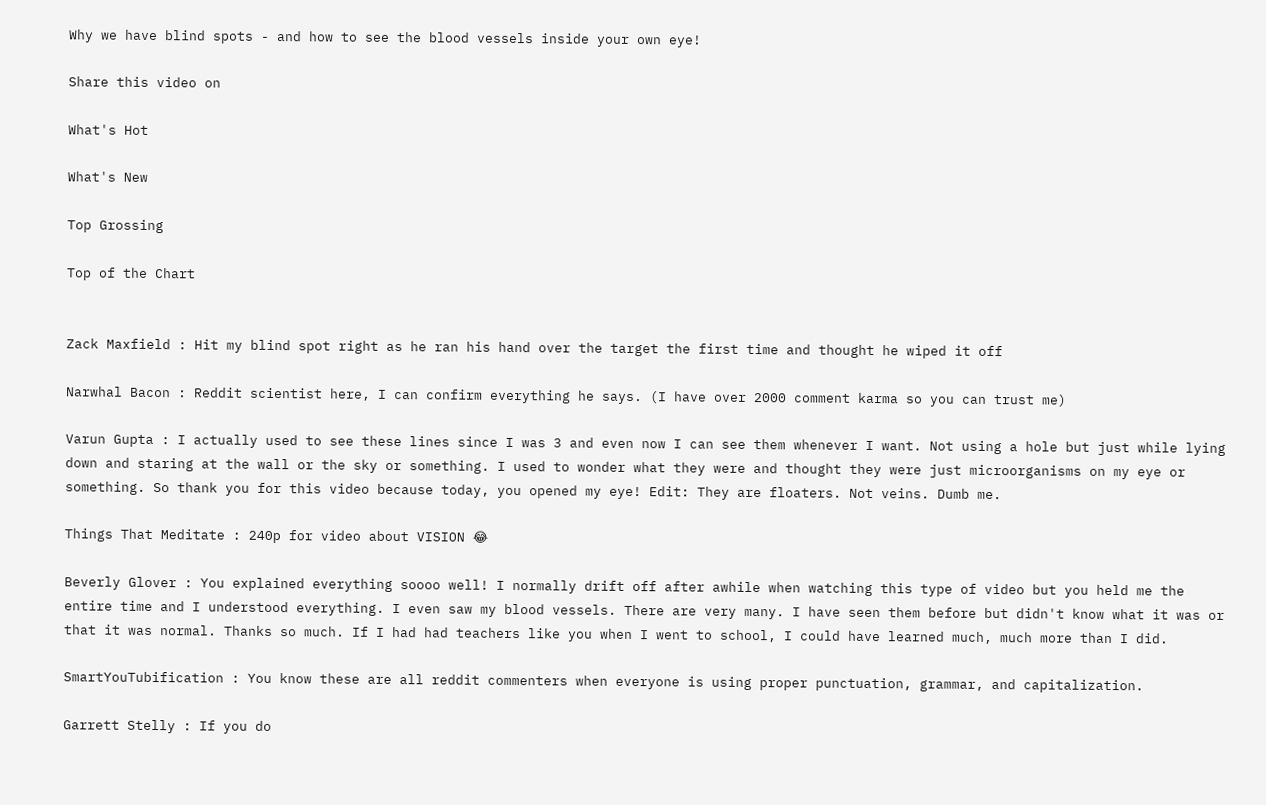Why we have blind spots - and how to see the blood vessels inside your own eye!

Share this video on

What's Hot

What's New

Top Grossing

Top of the Chart


Zack Maxfield : Hit my blind spot right as he ran his hand over the target the first time and thought he wiped it off

Narwhal Bacon : Reddit scientist here, I can confirm everything he says. (I have over 2000 comment karma so you can trust me)

Varun Gupta : I actually used to see these lines since I was 3 and even now I can see them whenever I want. Not using a hole but just while lying down and staring at the wall or the sky or something. I used to wonder what they were and thought they were just microorganisms on my eye or something. So thank you for this video because today, you opened my eye! Edit: They are floaters. Not veins. Dumb me.

Things That Meditate : 240p for video about VISION 😂

Beverly Glover : You explained everything soooo well! I normally drift off after awhile when watching this type of video but you held me the entire time and I understood everything. I even saw my blood vessels. There are very many. I have seen them before but didn't know what it was or that it was normal. Thanks so much. If I had had teachers like you when I went to school, I could have learned much, much more than I did.

SmartYouTubification : You know these are all reddit commenters when everyone is using proper punctuation, grammar, and capitalization.

Garrett Stelly : If you do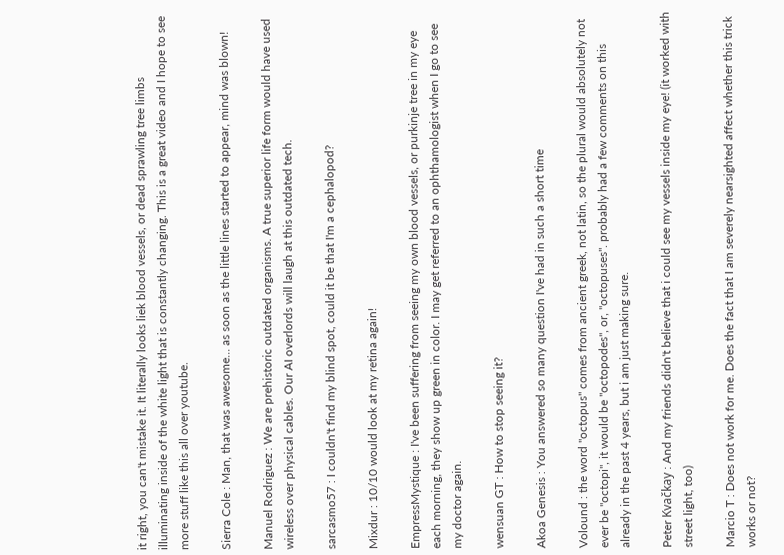it right, you can't mistake it. It literally looks liek blood vessels, or dead sprawling tree limbs illuminating inside of the white light that is constantly changing. This is a great video and I hope to see more stuff like this all over youtube.

Sierra Cole : Man, that was awesome... as soon as the little lines started to appear, mind was blown!

Manuel Rodriguez : We are prehistoric outdated organisms. A true superior life form would have used wireless over physical cables. Our AI overlords will laugh at this outdated tech.

sarcasmo57 : I couldn't find my blind spot, could it be that I'm a cephalopod?

Mixdur : 10/10 would look at my retina again!

EmpressMystique : I've been suffering from seeing my own blood vessels, or purkinje tree in my eye each morning, they show up green in color. I may get referred to an ophthamologist when I go to see my doctor again.

wensuan GT : How to stop seeing it?

Akoa Genesis : You answered so many question I've had in such a short time

Volound : the word "octopus" comes from ancient greek, not latin, so the plural would absolutely not ever be "octopi", it would be "octopodes", or, "octopuses". probably had a few comments on this already in the past 4 years, but i am just making sure.

Peter Kvačkay : And my friends didn't believe that i could see my vessels inside my eye! (it worked with street light, too)

Marcio T : Does not work for me. Does the fact that I am severely nearsighted affect whether this trick works or not?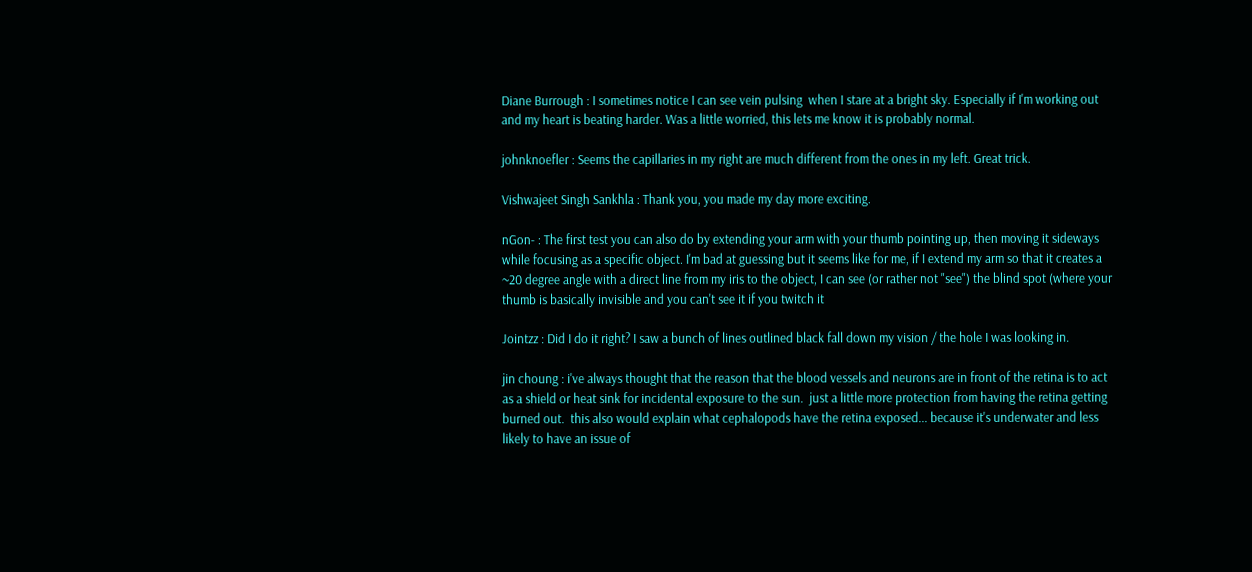Diane Burrough : I sometimes notice I can see vein pulsing  when I stare at a bright sky. Especially if I'm working out and my heart is beating harder. Was a little worried, this lets me know it is probably normal.

johnknoefler : Seems the capillaries in my right are much different from the ones in my left. Great trick.

Vishwajeet Singh Sankhla : Thank you, you made my day more exciting.

nGon- : The first test you can also do by extending your arm with your thumb pointing up, then moving it sideways while focusing as a specific object. I'm bad at guessing but it seems like for me, if I extend my arm so that it creates a ~20 degree angle with a direct line from my iris to the object, I can see (or rather not "see") the blind spot (where your thumb is basically invisible and you can't see it if you twitch it

Jointzz : Did I do it right? I saw a bunch of lines outlined black fall down my vision / the hole I was looking in.

jin choung : i've always thought that the reason that the blood vessels and neurons are in front of the retina is to act as a shield or heat sink for incidental exposure to the sun.  just a little more protection from having the retina getting burned out.  this also would explain what cephalopods have the retina exposed... because it's underwater and less likely to have an issue of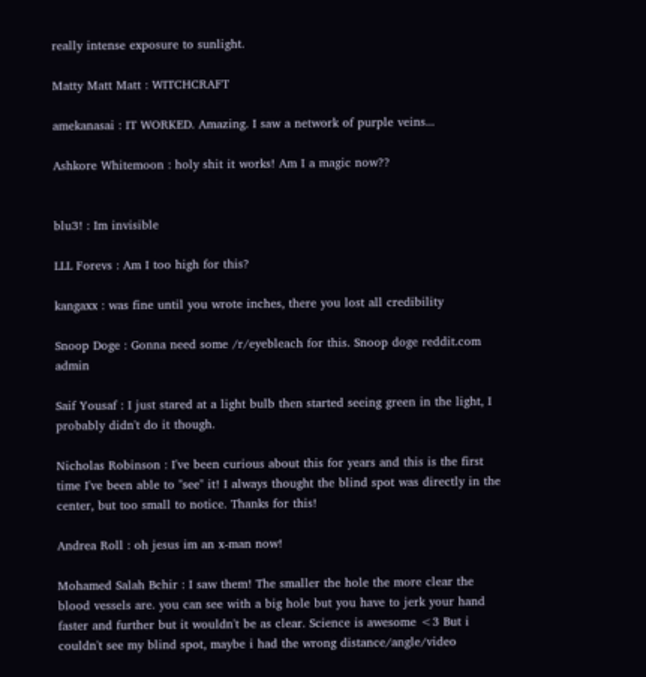really intense exposure to sunlight.

Matty Matt Matt : WITCHCRAFT

amekanasai : IT WORKED. Amazing. I saw a network of purple veins...

Ashkore Whitemoon : holy shit it works! Am I a magic now??


blu3! : Im invisible

LLL Forevs : Am I too high for this?

kangaxx : was fine until you wrote inches, there you lost all credibility

Snoop Doge : Gonna need some /r/eyebleach for this. Snoop doge reddit.com admin

Saif Yousaf : I just stared at a light bulb then started seeing green in the light, I probably didn't do it though.

Nicholas Robinson : I've been curious about this for years and this is the first time I've been able to "see" it! I always thought the blind spot was directly in the center, but too small to notice. Thanks for this!

Andrea Roll : oh jesus im an x-man now!

Mohamed Salah Bchir : I saw them! The smaller the hole the more clear the blood vessels are. you can see with a big hole but you have to jerk your hand faster and further but it wouldn't be as clear. Science is awesome <3 But i couldn't see my blind spot, maybe i had the wrong distance/angle/video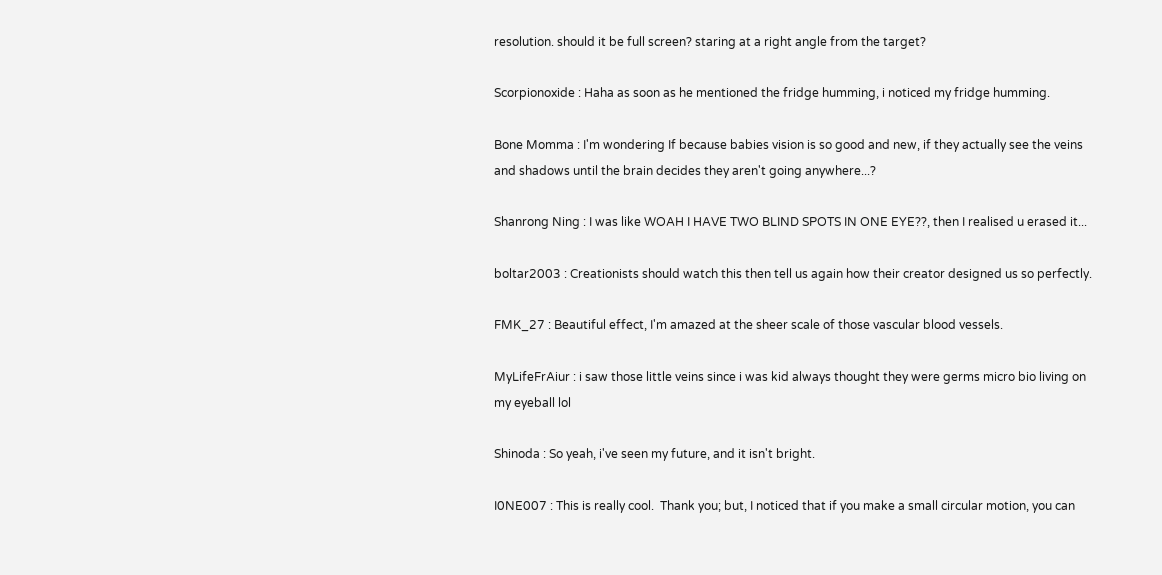resolution. should it be full screen? staring at a right angle from the target?

Scorpionoxide : Haha as soon as he mentioned the fridge humming, i noticed my fridge humming.

Bone Momma : I'm wondering If because babies vision is so good and new, if they actually see the veins and shadows until the brain decides they aren't going anywhere...?

Shanrong Ning : I was like WOAH I HAVE TWO BLIND SPOTS IN ONE EYE??, then I realised u erased it...

boltar2003 : Creationists should watch this then tell us again how their creator designed us so perfectly.

FMK_27 : Beautiful effect, I'm amazed at the sheer scale of those vascular blood vessels.

MyLifeFrAiur : i saw those little veins since i was kid always thought they were germs micro bio living on my eyeball lol

Shinoda : So yeah, i've seen my future, and it isn't bright.

I0NE007 : This is really cool.  Thank you; but, I noticed that if you make a small circular motion, you can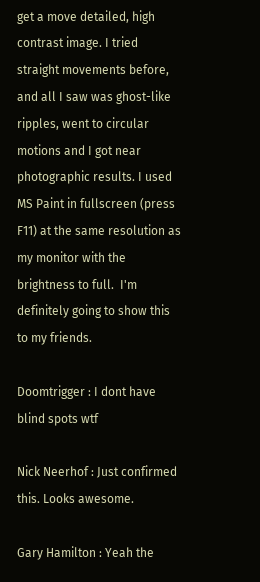get a move detailed, high contrast image. I tried straight movements before, and all I saw was ghost-like ripples, went to circular motions and I got near photographic results. I used MS Paint in fullscreen (press F11) at the same resolution as my monitor with the brightness to full.  I'm definitely going to show this to my friends.

Doomtrigger : I dont have blind spots wtf

Nick Neerhof : Just confirmed this. Looks awesome.

Gary Hamilton : Yeah the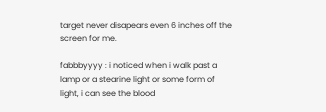target never disapears even 6 inches off the screen for me.

fabbbyyyy : i noticed when i walk past a lamp or a stearine light or some form of light, i can see the blood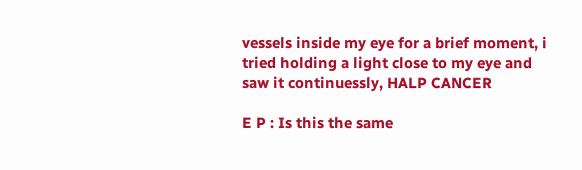vessels inside my eye for a brief moment, i tried holding a light close to my eye and saw it continuessly, HALP CANCER

E P : Is this the same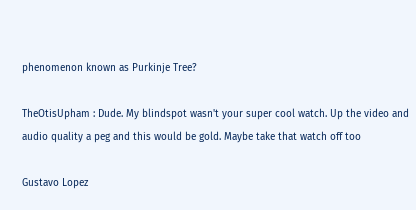phenomenon known as Purkinje Tree?

TheOtisUpham : Dude. My blindspot wasn't your super cool watch. Up the video and audio quality a peg and this would be gold. Maybe take that watch off too

Gustavo Lopez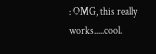: OMG, this really works.....cool.